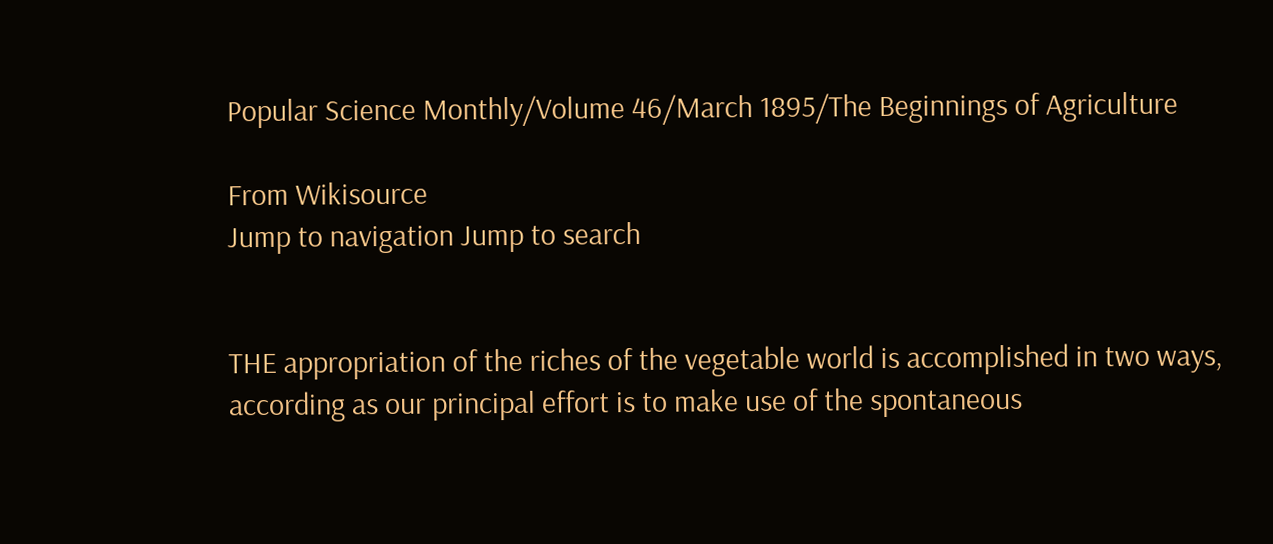Popular Science Monthly/Volume 46/March 1895/The Beginnings of Agriculture

From Wikisource
Jump to navigation Jump to search


THE appropriation of the riches of the vegetable world is accomplished in two ways, according as our principal effort is to make use of the spontaneous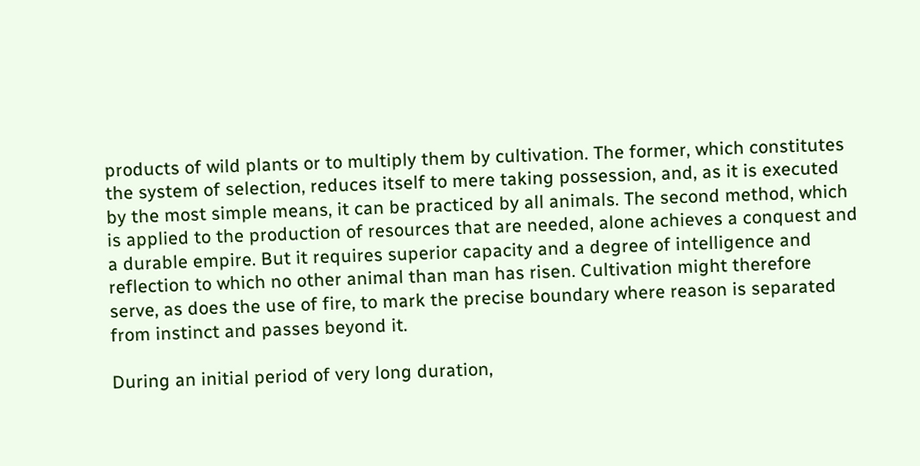products of wild plants or to multiply them by cultivation. The former, which constitutes the system of selection, reduces itself to mere taking possession, and, as it is executed by the most simple means, it can be practiced by all animals. The second method, which is applied to the production of resources that are needed, alone achieves a conquest and a durable empire. But it requires superior capacity and a degree of intelligence and reflection to which no other animal than man has risen. Cultivation might therefore serve, as does the use of fire, to mark the precise boundary where reason is separated from instinct and passes beyond it.

During an initial period of very long duration,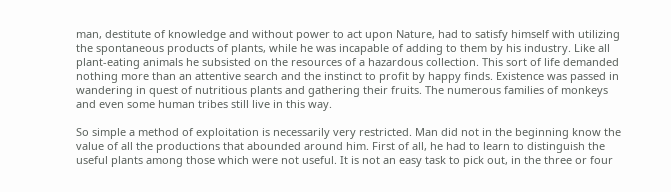man, destitute of knowledge and without power to act upon Nature, had to satisfy himself with utilizing the spontaneous products of plants, while he was incapable of adding to them by his industry. Like all plant-eating animals he subsisted on the resources of a hazardous collection. This sort of life demanded nothing more than an attentive search and the instinct to profit by happy finds. Existence was passed in wandering in quest of nutritious plants and gathering their fruits. The numerous families of monkeys and even some human tribes still live in this way.

So simple a method of exploitation is necessarily very restricted. Man did not in the beginning know the value of all the productions that abounded around him. First of all, he had to learn to distinguish the useful plants among those which were not useful. It is not an easy task to pick out, in the three or four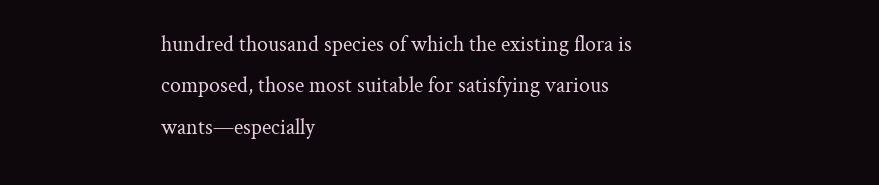hundred thousand species of which the existing flora is composed, those most suitable for satisfying various wants—especially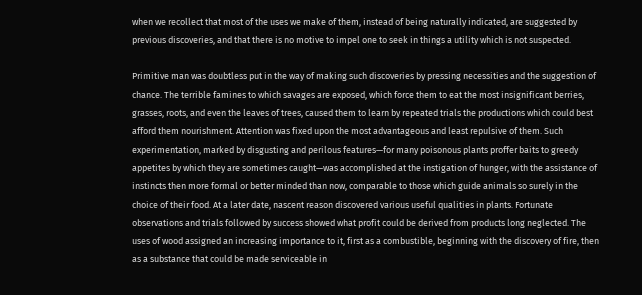when we recollect that most of the uses we make of them, instead of being naturally indicated, are suggested by previous discoveries, and that there is no motive to impel one to seek in things a utility which is not suspected.

Primitive man was doubtless put in the way of making such discoveries by pressing necessities and the suggestion of chance. The terrible famines to which savages are exposed, which force them to eat the most insignificant berries, grasses, roots, and even the leaves of trees, caused them to learn by repeated trials the productions which could best afford them nourishment. Attention was fixed upon the most advantageous and least repulsive of them. Such experimentation, marked by disgusting and perilous features—for many poisonous plants proffer baits to greedy appetites by which they are sometimes caught—was accomplished at the instigation of hunger, with the assistance of instincts then more formal or better minded than now, comparable to those which guide animals so surely in the choice of their food. At a later date, nascent reason discovered various useful qualities in plants. Fortunate observations and trials followed by success showed what profit could be derived from products long neglected. The uses of wood assigned an increasing importance to it, first as a combustible, beginning with the discovery of fire, then as a substance that could be made serviceable in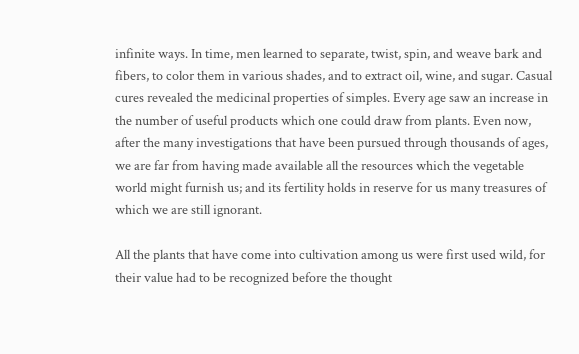infinite ways. In time, men learned to separate, twist, spin, and weave bark and fibers, to color them in various shades, and to extract oil, wine, and sugar. Casual cures revealed the medicinal properties of simples. Every age saw an increase in the number of useful products which one could draw from plants. Even now, after the many investigations that have been pursued through thousands of ages, we are far from having made available all the resources which the vegetable world might furnish us; and its fertility holds in reserve for us many treasures of which we are still ignorant.

All the plants that have come into cultivation among us were first used wild, for their value had to be recognized before the thought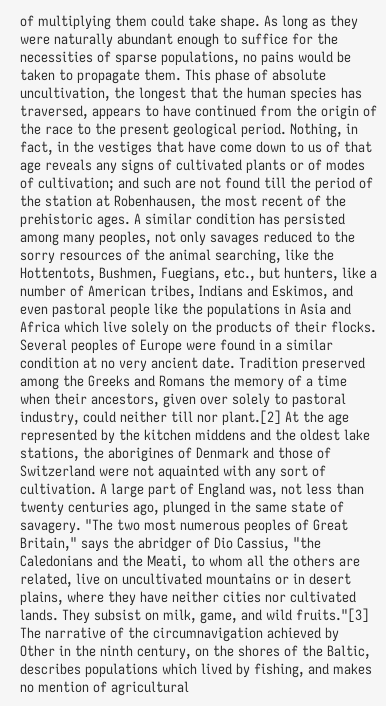of multiplying them could take shape. As long as they were naturally abundant enough to suffice for the necessities of sparse populations, no pains would be taken to propagate them. This phase of absolute uncultivation, the longest that the human species has traversed, appears to have continued from the origin of the race to the present geological period. Nothing, in fact, in the vestiges that have come down to us of that age reveals any signs of cultivated plants or of modes of cultivation; and such are not found till the period of the station at Robenhausen, the most recent of the prehistoric ages. A similar condition has persisted among many peoples, not only savages reduced to the sorry resources of the animal searching, like the Hottentots, Bushmen, Fuegians, etc., but hunters, like a number of American tribes, Indians and Eskimos, and even pastoral people like the populations in Asia and Africa which live solely on the products of their flocks. Several peoples of Europe were found in a similar condition at no very ancient date. Tradition preserved among the Greeks and Romans the memory of a time when their ancestors, given over solely to pastoral industry, could neither till nor plant.[2] At the age represented by the kitchen middens and the oldest lake stations, the aborigines of Denmark and those of Switzerland were not aquainted with any sort of cultivation. A large part of England was, not less than twenty centuries ago, plunged in the same state of savagery. "The two most numerous peoples of Great Britain," says the abridger of Dio Cassius, "the Caledonians and the Meati, to whom all the others are related, live on uncultivated mountains or in desert plains, where they have neither cities nor cultivated lands. They subsist on milk, game, and wild fruits."[3] The narrative of the circumnavigation achieved by Other in the ninth century, on the shores of the Baltic, describes populations which lived by fishing, and makes no mention of agricultural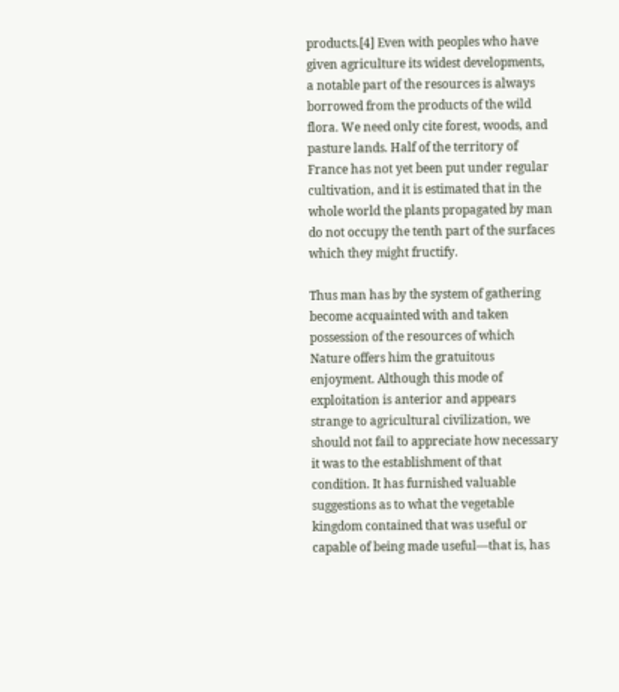products.[4] Even with peoples who have given agriculture its widest developments, a notable part of the resources is always borrowed from the products of the wild flora. We need only cite forest, woods, and pasture lands. Half of the territory of France has not yet been put under regular cultivation, and it is estimated that in the whole world the plants propagated by man do not occupy the tenth part of the surfaces which they might fructify.

Thus man has by the system of gathering become acquainted with and taken possession of the resources of which Nature offers him the gratuitous enjoyment. Although this mode of exploitation is anterior and appears strange to agricultural civilization, we should not fail to appreciate how necessary it was to the establishment of that condition. It has furnished valuable suggestions as to what the vegetable kingdom contained that was useful or capable of being made useful—that is, has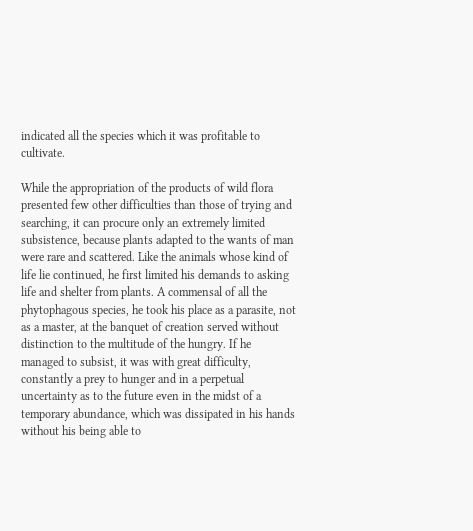indicated all the species which it was profitable to cultivate.

While the appropriation of the products of wild flora presented few other difficulties than those of trying and searching, it can procure only an extremely limited subsistence, because plants adapted to the wants of man were rare and scattered. Like the animals whose kind of life lie continued, he first limited his demands to asking life and shelter from plants. A commensal of all the phytophagous species, he took his place as a parasite, not as a master, at the banquet of creation served without distinction to the multitude of the hungry. If he managed to subsist, it was with great difficulty, constantly a prey to hunger and in a perpetual uncertainty as to the future even in the midst of a temporary abundance, which was dissipated in his hands without his being able to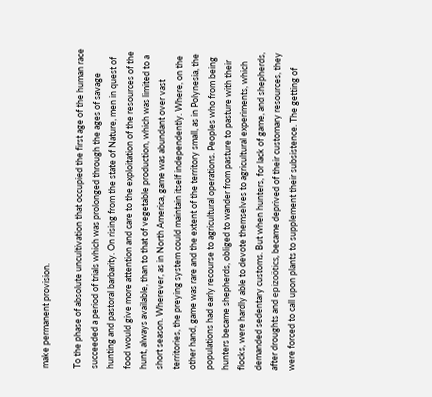make permanent provision.

To the phase of absolute uncultivation that occupied the first age of the human race succeeded a period of trials which was prolonged through the ages of savage hunting and pastoral barbarity. On rising from the state of Nature, men in quest of food would give more attention and care to the exploitation of the resources of the hunt, always available, than to that of vegetable production, which was limited to a short season. Wherever, as in North America, game was abundant over vast territories, the preying system could maintain itself independently. Where, on the other hand, game was rare and the extent of the territory small, as in Polynesia, the populations had early recourse to agricultural operations. Peoples who from being hunters became shepherds, obliged to wander from pasture to pasture with their flocks, were hardly able to devote themselves to agricultural experiments, which demanded sedentary customs. But when hunters, for lack of game, and shepherds, after droughts and epizoötics, became deprived of their customary resources, they were forced to call upon plants to supplement their subsistence. The getting of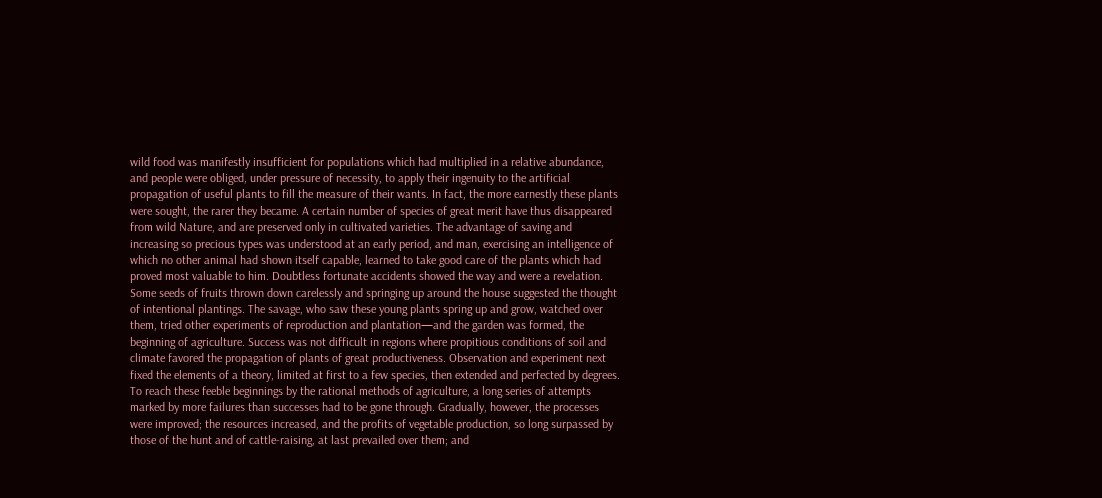wild food was manifestly insufficient for populations which had multiplied in a relative abundance, and people were obliged, under pressure of necessity, to apply their ingenuity to the artificial propagation of useful plants to fill the measure of their wants. In fact, the more earnestly these plants were sought, the rarer they became. A certain number of species of great merit have thus disappeared from wild Nature, and are preserved only in cultivated varieties. The advantage of saving and increasing so precious types was understood at an early period, and man, exercising an intelligence of which no other animal had shown itself capable, learned to take good care of the plants which had proved most valuable to him. Doubtless fortunate accidents showed the way and were a revelation. Some seeds of fruits thrown down carelessly and springing up around the house suggested the thought of intentional plantings. The savage, who saw these young plants spring up and grow, watched over them, tried other experiments of reproduction and plantation—and the garden was formed, the beginning of agriculture. Success was not difficult in regions where propitious conditions of soil and climate favored the propagation of plants of great productiveness. Observation and experiment next fixed the elements of a theory, limited at first to a few species, then extended and perfected by degrees. To reach these feeble beginnings by the rational methods of agriculture, a long series of attempts marked by more failures than successes had to be gone through. Gradually, however, the processes were improved; the resources increased, and the profits of vegetable production, so long surpassed by those of the hunt and of cattle-raising, at last prevailed over them; and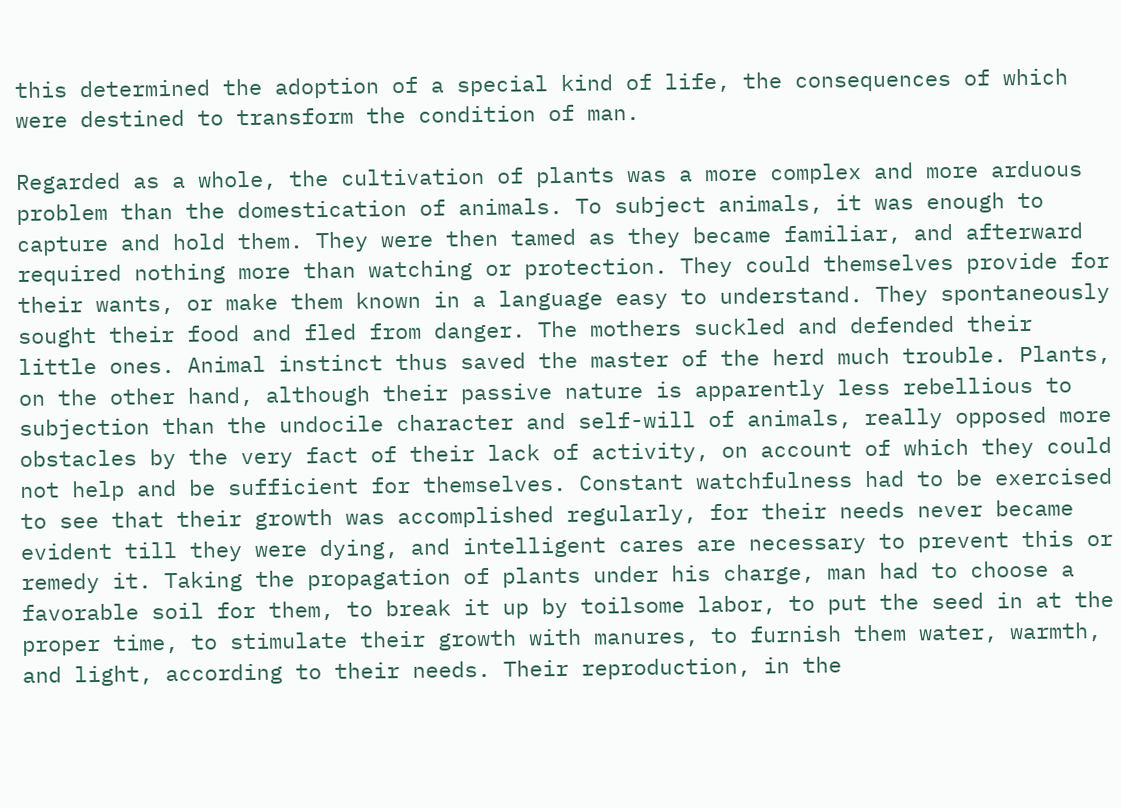this determined the adoption of a special kind of life, the consequences of which were destined to transform the condition of man.

Regarded as a whole, the cultivation of plants was a more complex and more arduous problem than the domestication of animals. To subject animals, it was enough to capture and hold them. They were then tamed as they became familiar, and afterward required nothing more than watching or protection. They could themselves provide for their wants, or make them known in a language easy to understand. They spontaneously sought their food and fled from danger. The mothers suckled and defended their little ones. Animal instinct thus saved the master of the herd much trouble. Plants, on the other hand, although their passive nature is apparently less rebellious to subjection than the undocile character and self-will of animals, really opposed more obstacles by the very fact of their lack of activity, on account of which they could not help and be sufficient for themselves. Constant watchfulness had to be exercised to see that their growth was accomplished regularly, for their needs never became evident till they were dying, and intelligent cares are necessary to prevent this or remedy it. Taking the propagation of plants under his charge, man had to choose a favorable soil for them, to break it up by toilsome labor, to put the seed in at the proper time, to stimulate their growth with manures, to furnish them water, warmth, and light, according to their needs. Their reproduction, in the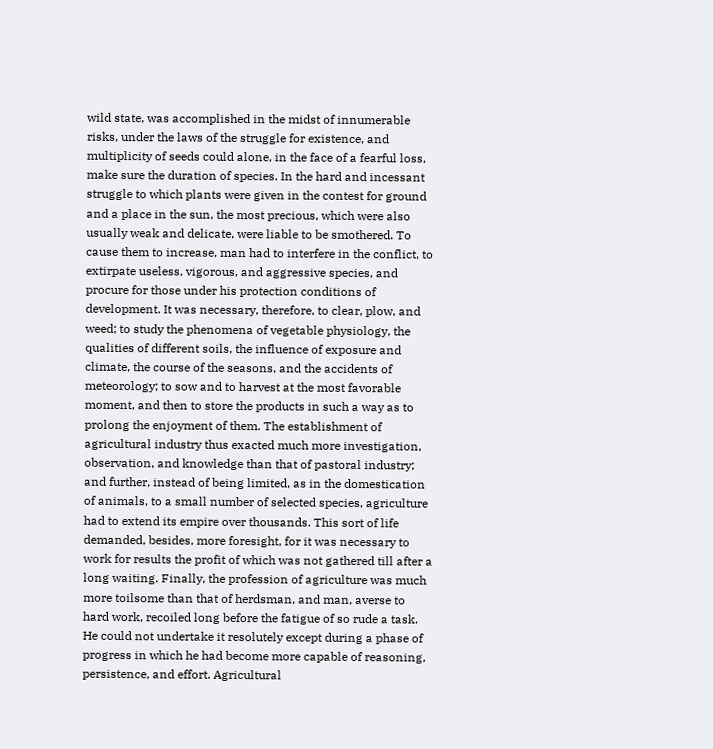wild state, was accomplished in the midst of innumerable risks, under the laws of the struggle for existence, and multiplicity of seeds could alone, in the face of a fearful loss, make sure the duration of species. In the hard and incessant struggle to which plants were given in the contest for ground and a place in the sun, the most precious, which were also usually weak and delicate, were liable to be smothered. To cause them to increase, man had to interfere in the conflict, to extirpate useless, vigorous, and aggressive species, and procure for those under his protection conditions of development. It was necessary, therefore, to clear, plow, and weed; to study the phenomena of vegetable physiology, the qualities of different soils, the influence of exposure and climate, the course of the seasons, and the accidents of meteorology; to sow and to harvest at the most favorable moment, and then to store the products in such a way as to prolong the enjoyment of them. The establishment of agricultural industry thus exacted much more investigation, observation, and knowledge than that of pastoral industry; and further, instead of being limited, as in the domestication of animals, to a small number of selected species, agriculture had to extend its empire over thousands. This sort of life demanded, besides, more foresight, for it was necessary to work for results the profit of which was not gathered till after a long waiting. Finally, the profession of agriculture was much more toilsome than that of herdsman, and man, averse to hard work, recoiled long before the fatigue of so rude a task. He could not undertake it resolutely except during a phase of progress in which he had become more capable of reasoning, persistence, and effort. Agricultural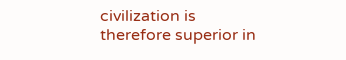civilization is therefore superior in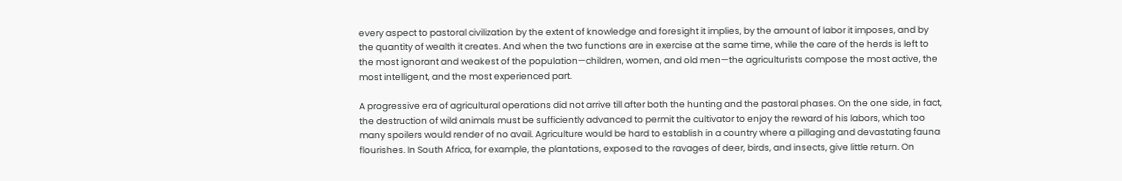every aspect to pastoral civilization by the extent of knowledge and foresight it implies, by the amount of labor it imposes, and by the quantity of wealth it creates. And when the two functions are in exercise at the same time, while the care of the herds is left to the most ignorant and weakest of the population—children, women, and old men—the agriculturists compose the most active, the most intelligent, and the most experienced part.

A progressive era of agricultural operations did not arrive till after both the hunting and the pastoral phases. On the one side, in fact, the destruction of wild animals must be sufficiently advanced to permit the cultivator to enjoy the reward of his labors, which too many spoilers would render of no avail. Agriculture would be hard to establish in a country where a pillaging and devastating fauna flourishes. In South Africa, for example, the plantations, exposed to the ravages of deer, birds, and insects, give little return. On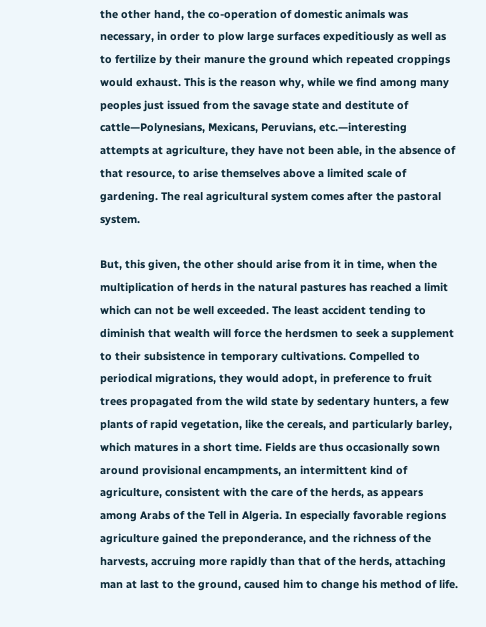the other hand, the co-operation of domestic animals was necessary, in order to plow large surfaces expeditiously as well as to fertilize by their manure the ground which repeated croppings would exhaust. This is the reason why, while we find among many peoples just issued from the savage state and destitute of cattle—Polynesians, Mexicans, Peruvians, etc.—interesting attempts at agriculture, they have not been able, in the absence of that resource, to arise themselves above a limited scale of gardening. The real agricultural system comes after the pastoral system.

But, this given, the other should arise from it in time, when the multiplication of herds in the natural pastures has reached a limit which can not be well exceeded. The least accident tending to diminish that wealth will force the herdsmen to seek a supplement to their subsistence in temporary cultivations. Compelled to periodical migrations, they would adopt, in preference to fruit trees propagated from the wild state by sedentary hunters, a few plants of rapid vegetation, like the cereals, and particularly barley, which matures in a short time. Fields are thus occasionally sown around provisional encampments, an intermittent kind of agriculture, consistent with the care of the herds, as appears among Arabs of the Tell in Algeria. In especially favorable regions agriculture gained the preponderance, and the richness of the harvests, accruing more rapidly than that of the herds, attaching man at last to the ground, caused him to change his method of life.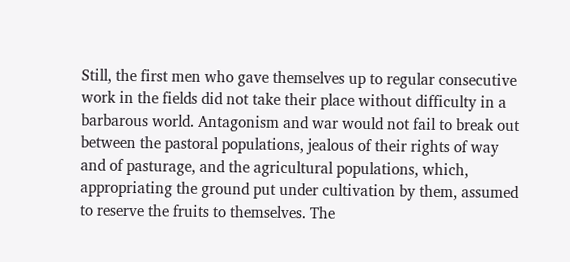Still, the first men who gave themselves up to regular consecutive work in the fields did not take their place without difficulty in a barbarous world. Antagonism and war would not fail to break out between the pastoral populations, jealous of their rights of way and of pasturage, and the agricultural populations, which, appropriating the ground put under cultivation by them, assumed to reserve the fruits to themselves. The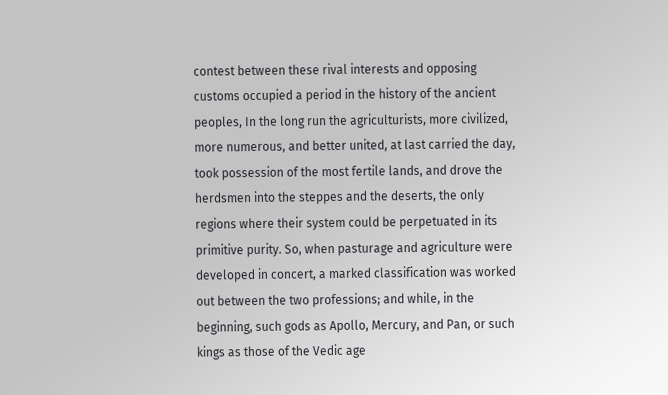contest between these rival interests and opposing customs occupied a period in the history of the ancient peoples, In the long run the agriculturists, more civilized, more numerous, and better united, at last carried the day, took possession of the most fertile lands, and drove the herdsmen into the steppes and the deserts, the only regions where their system could be perpetuated in its primitive purity. So, when pasturage and agriculture were developed in concert, a marked classification was worked out between the two professions; and while, in the beginning, such gods as Apollo, Mercury, and Pan, or such kings as those of the Vedic age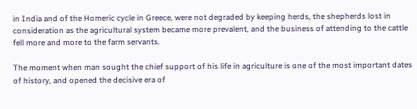in India and of the Homeric cycle in Greece, were not degraded by keeping herds, the shepherds lost in consideration as the agricultural system became more prevalent, and the business of attending to the cattle fell more and more to the farm servants.

The moment when man sought the chief support of his life in agriculture is one of the most important dates of history, and opened the decisive era of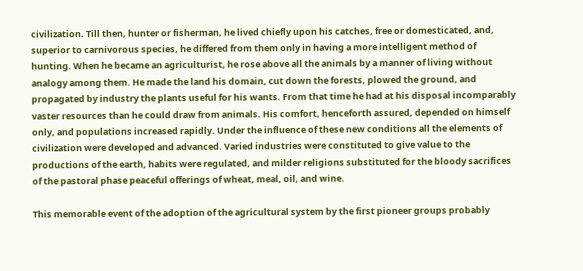civilization. Till then, hunter or fisherman, he lived chiefly upon his catches, free or domesticated, and, superior to carnivorous species, he differed from them only in having a more intelligent method of hunting. When he became an agriculturist, he rose above all the animals by a manner of living without analogy among them. He made the land his domain, cut down the forests, plowed the ground, and propagated by industry the plants useful for his wants. From that time he had at his disposal incomparably vaster resources than he could draw from animals. His comfort, henceforth assured, depended on himself only, and populations increased rapidly. Under the influence of these new conditions all the elements of civilization were developed and advanced. Varied industries were constituted to give value to the productions of the earth, habits were regulated, and milder religions substituted for the bloody sacrifices of the pastoral phase peaceful offerings of wheat, meal, oil, and wine.

This memorable event of the adoption of the agricultural system by the first pioneer groups probably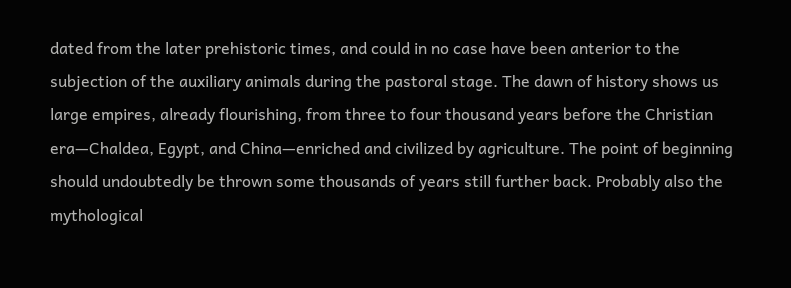dated from the later prehistoric times, and could in no case have been anterior to the subjection of the auxiliary animals during the pastoral stage. The dawn of history shows us large empires, already flourishing, from three to four thousand years before the Christian era—Chaldea, Egypt, and China—enriched and civilized by agriculture. The point of beginning should undoubtedly be thrown some thousands of years still further back. Probably also the mythological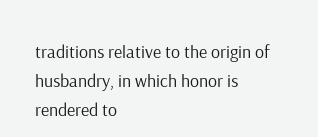traditions relative to the origin of husbandry, in which honor is rendered to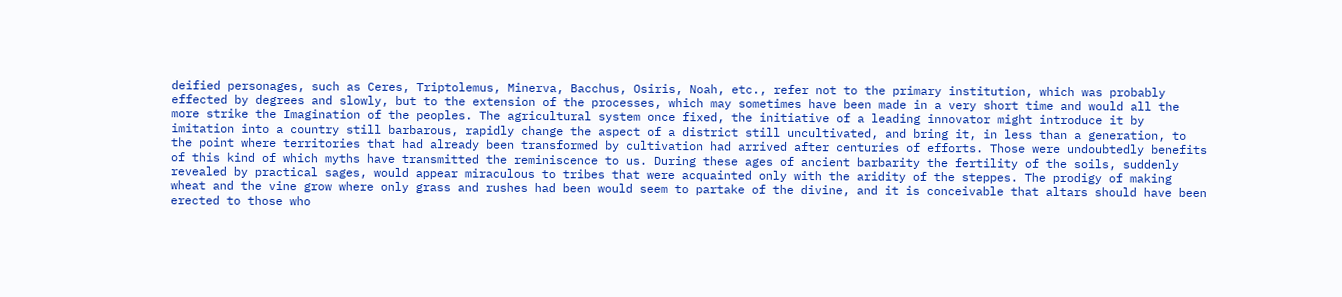deified personages, such as Ceres, Triptolemus, Minerva, Bacchus, Osiris, Noah, etc., refer not to the primary institution, which was probably effected by degrees and slowly, but to the extension of the processes, which may sometimes have been made in a very short time and would all the more strike the Imagination of the peoples. The agricultural system once fixed, the initiative of a leading innovator might introduce it by imitation into a country still barbarous, rapidly change the aspect of a district still uncultivated, and bring it, in less than a generation, to the point where territories that had already been transformed by cultivation had arrived after centuries of efforts. Those were undoubtedly benefits of this kind of which myths have transmitted the reminiscence to us. During these ages of ancient barbarity the fertility of the soils, suddenly revealed by practical sages, would appear miraculous to tribes that were acquainted only with the aridity of the steppes. The prodigy of making wheat and the vine grow where only grass and rushes had been would seem to partake of the divine, and it is conceivable that altars should have been erected to those who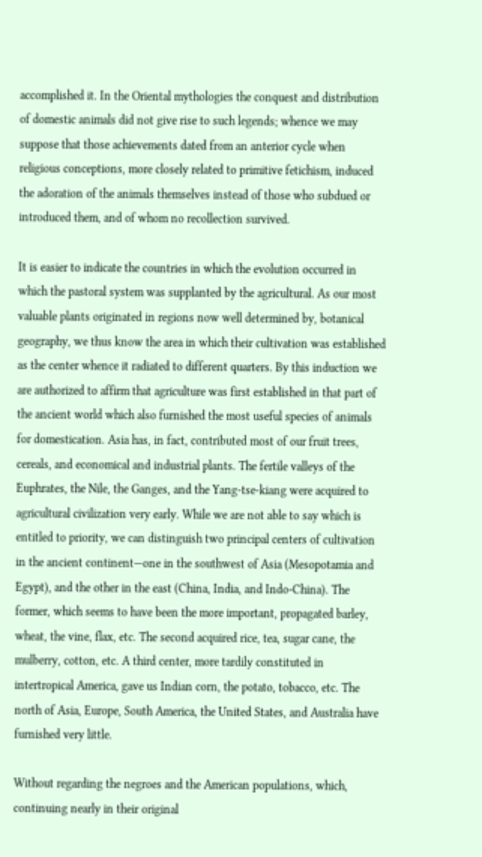accomplished it. In the Oriental mythologies the conquest and distribution of domestic animals did not give rise to such legends; whence we may suppose that those achievements dated from an anterior cycle when religious conceptions, more closely related to primitive fetichism, induced the adoration of the animals themselves instead of those who subdued or introduced them, and of whom no recollection survived.

It is easier to indicate the countries in which the evolution occurred in which the pastoral system was supplanted by the agricultural. As our most valuable plants originated in regions now well determined by, botanical geography, we thus know the area in which their cultivation was established as the center whence it radiated to different quarters. By this induction we are authorized to affirm that agriculture was first established in that part of the ancient world which also furnished the most useful species of animals for domestication. Asia has, in fact, contributed most of our fruit trees, cereals, and economical and industrial plants. The fertile valleys of the Euphrates, the Nile, the Ganges, and the Yang-tse-kiang were acquired to agricultural civilization very early. While we are not able to say which is entitled to priority, we can distinguish two principal centers of cultivation in the ancient continent—one in the southwest of Asia (Mesopotamia and Egypt), and the other in the east (China, India, and Indo-China). The former, which seems to have been the more important, propagated barley, wheat, the vine, flax, etc. The second acquired rice, tea, sugar cane, the mulberry, cotton, etc. A third center, more tardily constituted in intertropical America, gave us Indian corn, the potato, tobacco, etc. The north of Asia, Europe, South America, the United States, and Australia have furnished very little.

Without regarding the negroes and the American populations, which, continuing nearly in their original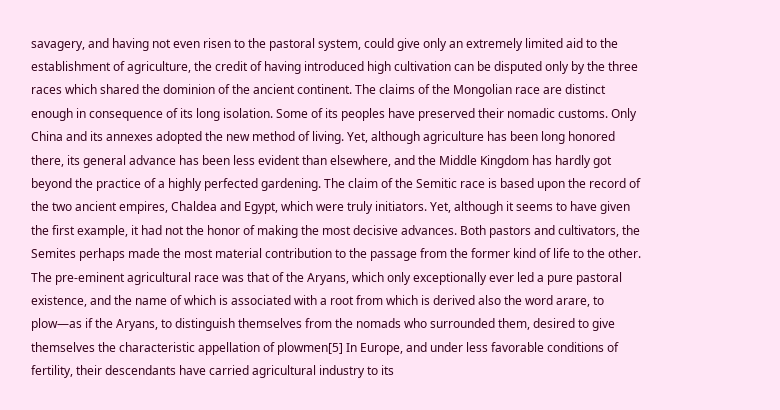savagery, and having not even risen to the pastoral system, could give only an extremely limited aid to the establishment of agriculture, the credit of having introduced high cultivation can be disputed only by the three races which shared the dominion of the ancient continent. The claims of the Mongolian race are distinct enough in consequence of its long isolation. Some of its peoples have preserved their nomadic customs. Only China and its annexes adopted the new method of living. Yet, although agriculture has been long honored there, its general advance has been less evident than elsewhere, and the Middle Kingdom has hardly got beyond the practice of a highly perfected gardening. The claim of the Semitic race is based upon the record of the two ancient empires, Chaldea and Egypt, which were truly initiators. Yet, although it seems to have given the first example, it had not the honor of making the most decisive advances. Both pastors and cultivators, the Semites perhaps made the most material contribution to the passage from the former kind of life to the other. The pre-eminent agricultural race was that of the Aryans, which only exceptionally ever led a pure pastoral existence, and the name of which is associated with a root from which is derived also the word arare, to plow—as if the Aryans, to distinguish themselves from the nomads who surrounded them, desired to give themselves the characteristic appellation of plowmen[5] In Europe, and under less favorable conditions of fertility, their descendants have carried agricultural industry to its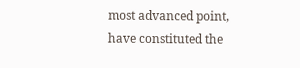most advanced point, have constituted the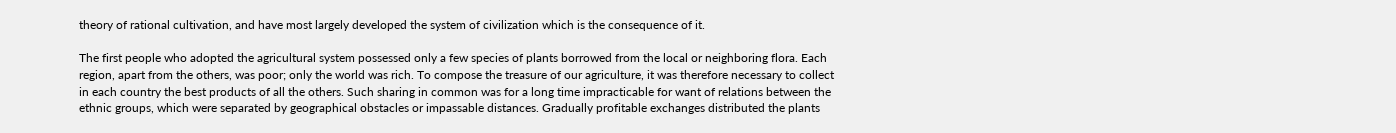theory of rational cultivation, and have most largely developed the system of civilization which is the consequence of it.

The first people who adopted the agricultural system possessed only a few species of plants borrowed from the local or neighboring flora. Each region, apart from the others, was poor; only the world was rich. To compose the treasure of our agriculture, it was therefore necessary to collect in each country the best products of all the others. Such sharing in common was for a long time impracticable for want of relations between the ethnic groups, which were separated by geographical obstacles or impassable distances. Gradually profitable exchanges distributed the plants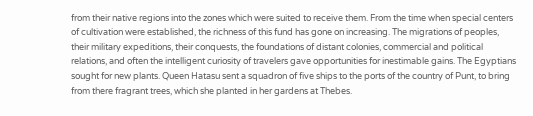from their native regions into the zones which were suited to receive them. From the time when special centers of cultivation were established, the richness of this fund has gone on increasing. The migrations of peoples, their military expeditions, their conquests, the foundations of distant colonies, commercial and political relations, and often the intelligent curiosity of travelers gave opportunities for inestimable gains. The Egyptians sought for new plants. Queen Hatasu sent a squadron of five ships to the ports of the country of Punt, to bring from there fragrant trees, which she planted in her gardens at Thebes.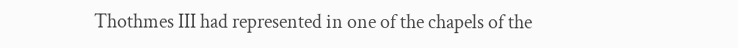Thothmes III had represented in one of the chapels of the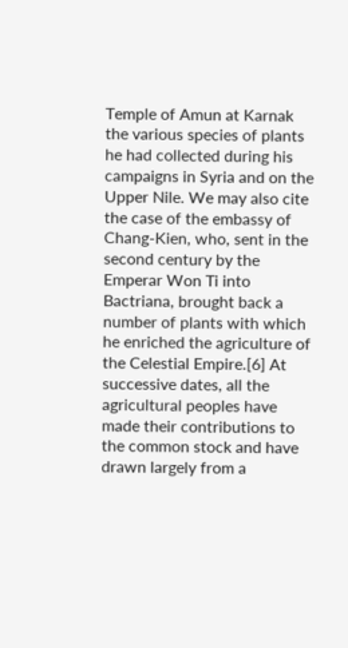Temple of Amun at Karnak the various species of plants he had collected during his campaigns in Syria and on the Upper Nile. We may also cite the case of the embassy of Chang-Kien, who, sent in the second century by the Emperar Won Ti into Bactriana, brought back a number of plants with which he enriched the agriculture of the Celestial Empire.[6] At successive dates, all the agricultural peoples have made their contributions to the common stock and have drawn largely from a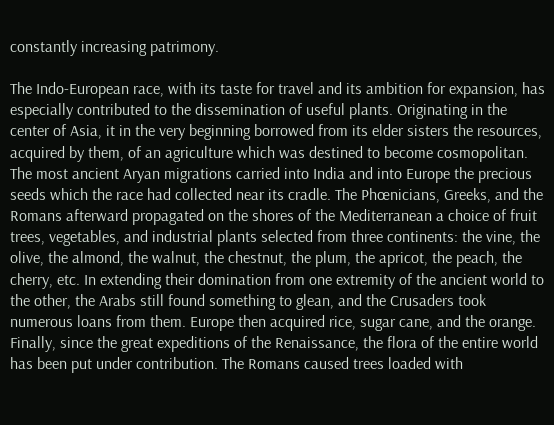constantly increasing patrimony.

The Indo-European race, with its taste for travel and its ambition for expansion, has especially contributed to the dissemination of useful plants. Originating in the center of Asia, it in the very beginning borrowed from its elder sisters the resources, acquired by them, of an agriculture which was destined to become cosmopolitan. The most ancient Aryan migrations carried into India and into Europe the precious seeds which the race had collected near its cradle. The Phœnicians, Greeks, and the Romans afterward propagated on the shores of the Mediterranean a choice of fruit trees, vegetables, and industrial plants selected from three continents: the vine, the olive, the almond, the walnut, the chestnut, the plum, the apricot, the peach, the cherry, etc. In extending their domination from one extremity of the ancient world to the other, the Arabs still found something to glean, and the Crusaders took numerous loans from them. Europe then acquired rice, sugar cane, and the orange. Finally, since the great expeditions of the Renaissance, the flora of the entire world has been put under contribution. The Romans caused trees loaded with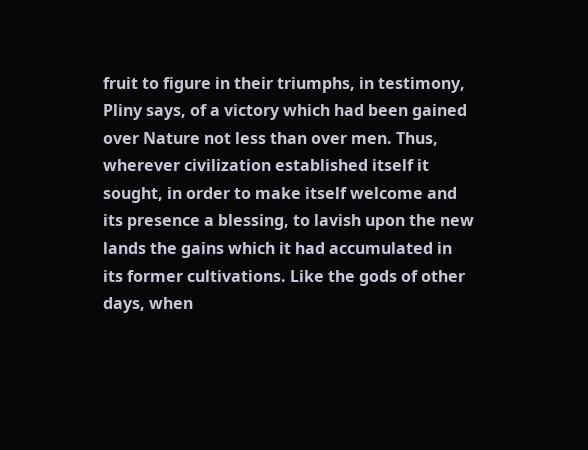fruit to figure in their triumphs, in testimony, Pliny says, of a victory which had been gained over Nature not less than over men. Thus, wherever civilization established itself it sought, in order to make itself welcome and its presence a blessing, to lavish upon the new lands the gains which it had accumulated in its former cultivations. Like the gods of other days, when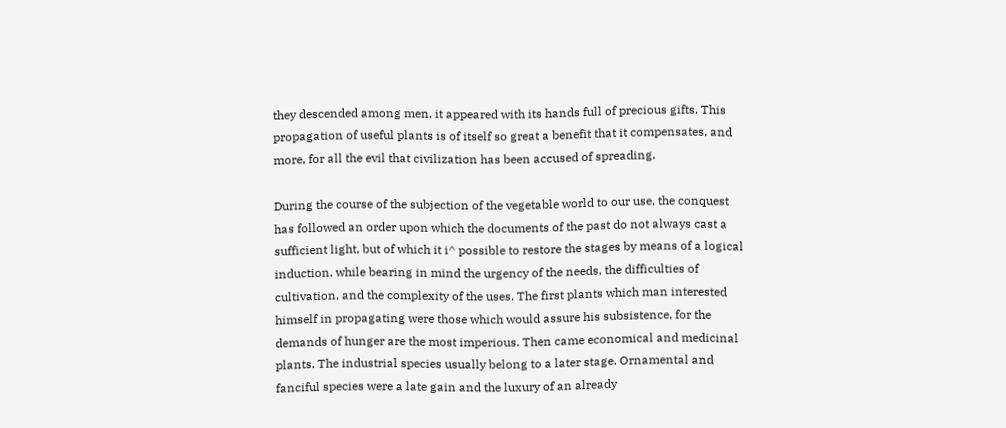they descended among men, it appeared with its hands full of precious gifts. This propagation of useful plants is of itself so great a benefit that it compensates, and more, for all the evil that civilization has been accused of spreading.

During the course of the subjection of the vegetable world to our use, the conquest has followed an order upon which the documents of the past do not always cast a sufficient light, but of which it i^ possible to restore the stages by means of a logical induction, while bearing in mind the urgency of the needs, the difficulties of cultivation, and the complexity of the uses. The first plants which man interested himself in propagating were those which would assure his subsistence, for the demands of hunger are the most imperious. Then came economical and medicinal plants. The industrial species usually belong to a later stage. Ornamental and fanciful species were a late gain and the luxury of an already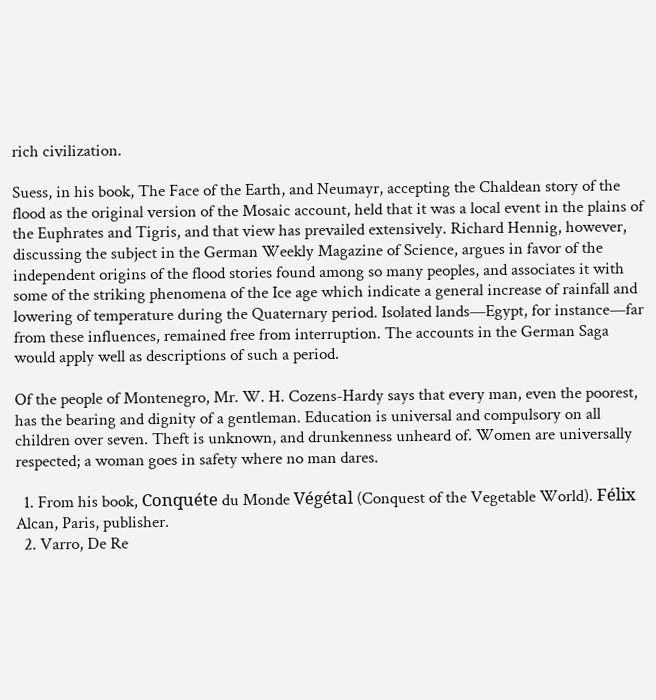rich civilization.

Suess, in his book, The Face of the Earth, and Neumayr, accepting the Chaldean story of the flood as the original version of the Mosaic account, held that it was a local event in the plains of the Euphrates and Tigris, and that view has prevailed extensively. Richard Hennig, however, discussing the subject in the German Weekly Magazine of Science, argues in favor of the independent origins of the flood stories found among so many peoples, and associates it with some of the striking phenomena of the Ice age which indicate a general increase of rainfall and lowering of temperature during the Quaternary period. Isolated lands—Egypt, for instance—far from these influences, remained free from interruption. The accounts in the German Saga would apply well as descriptions of such a period.

Of the people of Montenegro, Mr. W. H. Cozens-Hardy says that every man, even the poorest, has the bearing and dignity of a gentleman. Education is universal and compulsory on all children over seven. Theft is unknown, and drunkenness unheard of. Women are universally respected; a woman goes in safety where no man dares.

  1. From his book, Conquéte du Monde Végétal (Conquest of the Vegetable World). Félix Alcan, Paris, publisher.
  2. Varro, De Re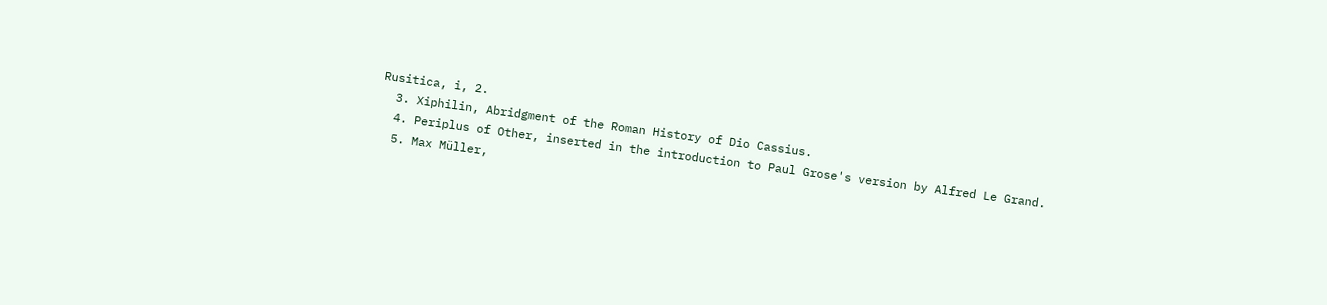Rusitica, i, 2.
  3. Xiphilin, Abridgment of the Roman History of Dio Cassius.
  4. Periplus of Other, inserted in the introduction to Paul Grose's version by Alfred Le Grand.
  5. Max Müller,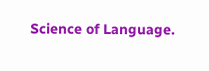Science of Language.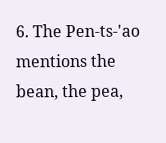6. The Pen-ts-'ao mentions the bean, the pea,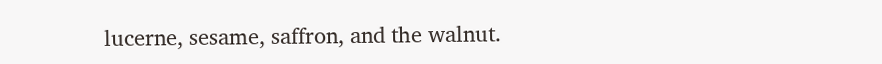lucerne, sesame, saffron, and the walnut.